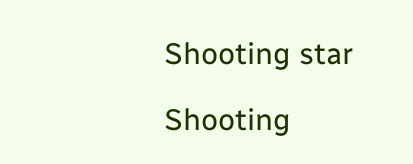Shooting star

Shooting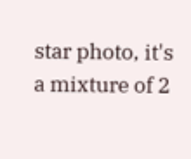star photo, it's a mixture of 2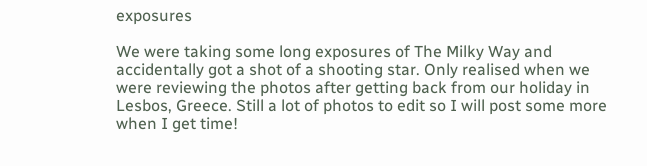exposures

We were taking some long exposures of The Milky Way and accidentally got a shot of a shooting star. Only realised when we were reviewing the photos after getting back from our holiday in Lesbos, Greece. Still a lot of photos to edit so I will post some more when I get time!